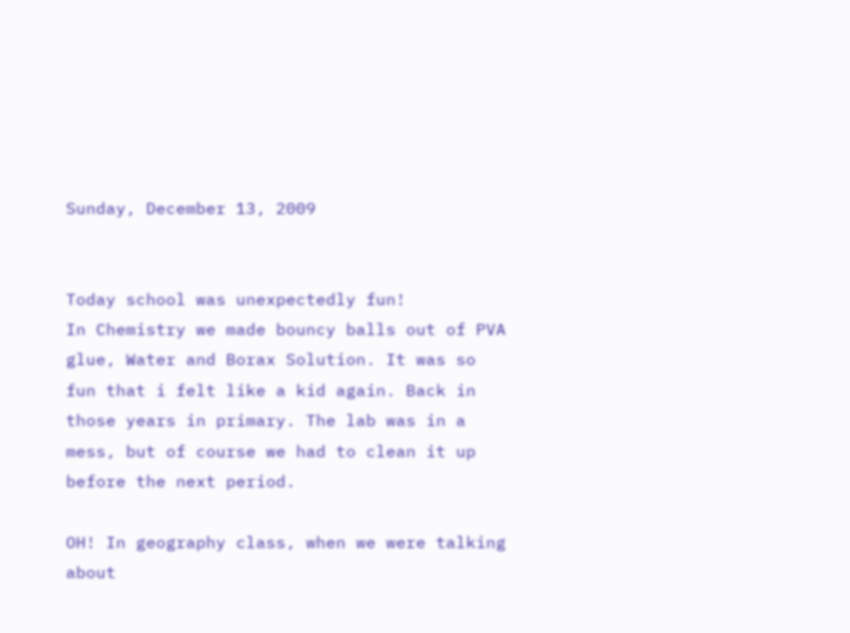Sunday, December 13, 2009


Today school was unexpectedly fun!
In Chemistry we made bouncy balls out of PVA glue, Water and Borax Solution. It was so fun that i felt like a kid again. Back in those years in primary. The lab was in a mess, but of course we had to clean it up before the next period.

OH! In geography class, when we were talking about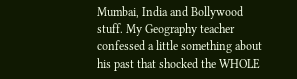Mumbai, India and Bollywood stuff. My Geography teacher confessed a little something about his past that shocked the WHOLE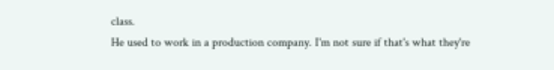class.
He used to work in a production company. I'm not sure if that's what they're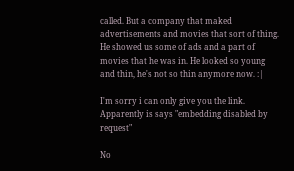called. But a company that maked advertisements and movies that sort of thing. He showed us some of ads and a part of movies that he was in. He looked so young and thin, he's not so thin anymore now. :|

I'm sorry i can only give you the link. Apparently is says "embedding disabled by request"

No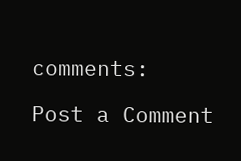comments:

Post a Comment